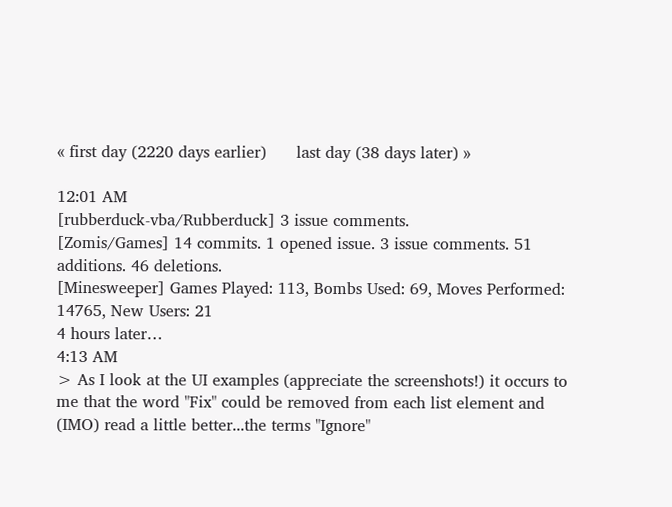« first day (2220 days earlier)      last day (38 days later) »

12:01 AM
[rubberduck-vba/Rubberduck] 3 issue comments.
[Zomis/Games] 14 commits. 1 opened issue. 3 issue comments. 51 additions. 46 deletions.
[Minesweeper] Games Played: 113, Bombs Used: 69, Moves Performed: 14765, New Users: 21
4 hours later…
4:13 AM
> As I look at the UI examples (appreciate the screenshots!) it occurs to me that the word "Fix" could be removed from each list element and (IMO) read a little better...the terms "Ignore"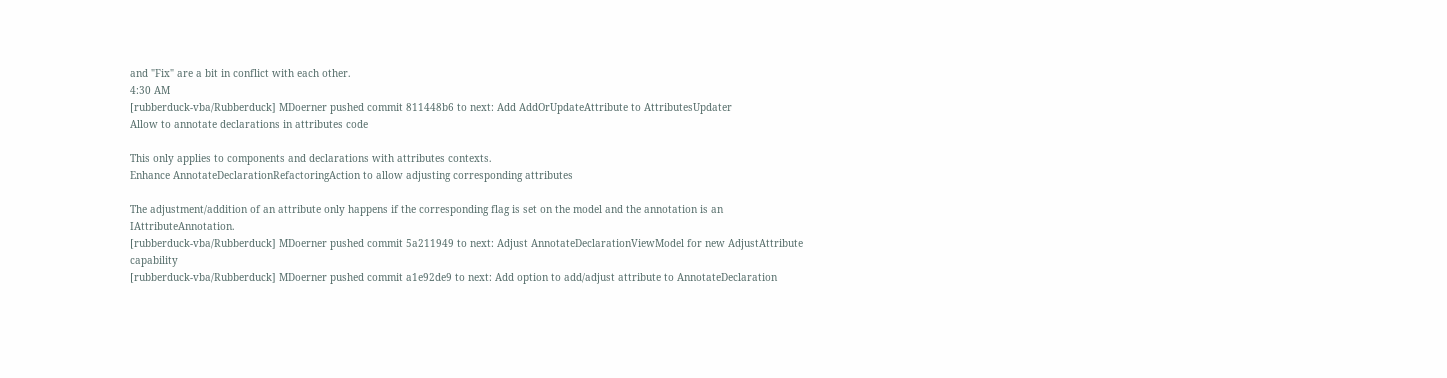and "Fix" are a bit in conflict with each other.
4:30 AM
[rubberduck-vba/Rubberduck] MDoerner pushed commit 811448b6 to next: Add AddOrUpdateAttribute to AttributesUpdater
Allow to annotate declarations in attributes code

This only applies to components and declarations with attributes contexts.
Enhance AnnotateDeclarationRefactoringAction to allow adjusting corresponding attributes

The adjustment/addition of an attribute only happens if the corresponding flag is set on the model and the annotation is an IAttributeAnnotation.
[rubberduck-vba/Rubberduck] MDoerner pushed commit 5a211949 to next: Adjust AnnotateDeclarationViewModel for new AdjustAttribute capability
[rubberduck-vba/Rubberduck] MDoerner pushed commit a1e92de9 to next: Add option to add/adjust attribute to AnnotateDeclaration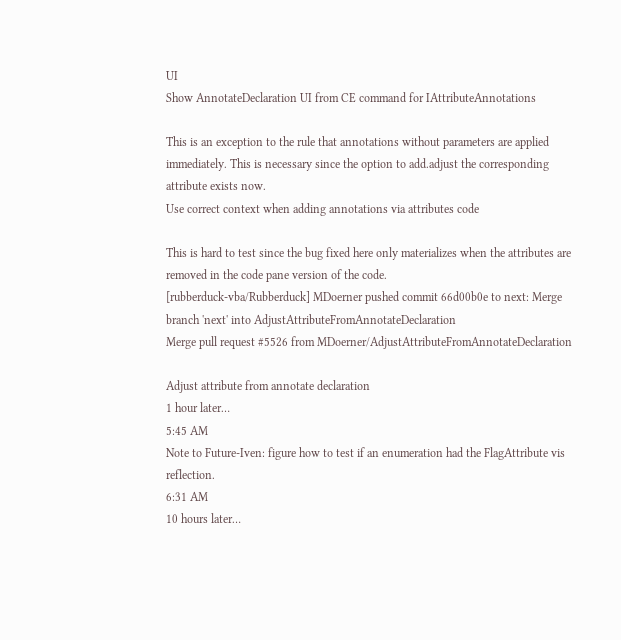UI
Show AnnotateDeclaration UI from CE command for IAttributeAnnotations

This is an exception to the rule that annotations without parameters are applied immediately. This is necessary since the option to add.adjust the corresponding attribute exists now.
Use correct context when adding annotations via attributes code

This is hard to test since the bug fixed here only materializes when the attributes are removed in the code pane version of the code.
[rubberduck-vba/Rubberduck] MDoerner pushed commit 66d00b0e to next: Merge branch 'next' into AdjustAttributeFromAnnotateDeclaration
Merge pull request #5526 from MDoerner/AdjustAttributeFromAnnotateDeclaration

Adjust attribute from annotate declaration
1 hour later…
5:45 AM
Note to Future-Iven: figure how to test if an enumeration had the FlagAttribute vis reflection.
6:31 AM
10 hours later…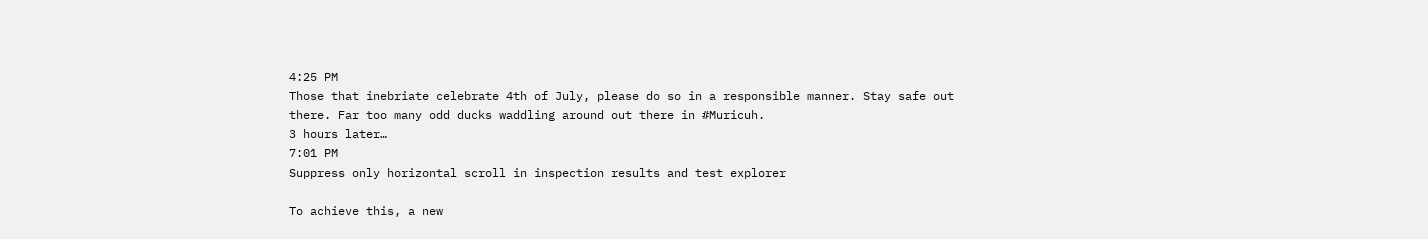4:25 PM
Those that inebriate celebrate 4th of July, please do so in a responsible manner. Stay safe out there. Far too many odd ducks waddling around out there in #Muricuh.
3 hours later…
7:01 PM
Suppress only horizontal scroll in inspection results and test explorer

To achieve this, a new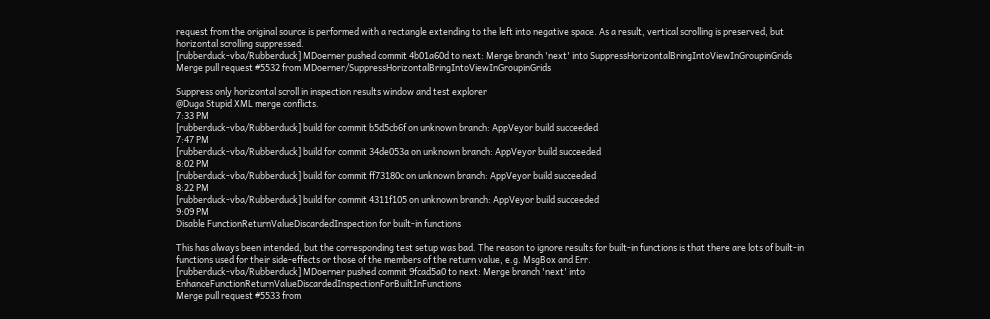request from the original source is performed with a rectangle extending to the left into negative space. As a result, vertical scrolling is preserved, but horizontal scrolling suppressed.
[rubberduck-vba/Rubberduck] MDoerner pushed commit 4b01a60d to next: Merge branch 'next' into SuppressHorizontalBringIntoViewInGroupinGrids
Merge pull request #5532 from MDoerner/SuppressHorizontalBringIntoViewInGroupinGrids

Suppress only horizontal scroll in inspection results window and test explorer
@Duga Stupid XML merge conflicts.
7:33 PM
[rubberduck-vba/Rubberduck] build for commit b5d5cb6f on unknown branch: AppVeyor build succeeded
7:47 PM
[rubberduck-vba/Rubberduck] build for commit 34de053a on unknown branch: AppVeyor build succeeded
8:02 PM
[rubberduck-vba/Rubberduck] build for commit ff73180c on unknown branch: AppVeyor build succeeded
8:22 PM
[rubberduck-vba/Rubberduck] build for commit 4311f105 on unknown branch: AppVeyor build succeeded
9:09 PM
Disable FunctionReturnValueDiscardedInspection for built-in functions

This has always been intended, but the corresponding test setup was bad. The reason to ignore results for built-in functions is that there are lots of built-in functions used for their side-effects or those of the members of the return value, e.g. MsgBox and Err.
[rubberduck-vba/Rubberduck] MDoerner pushed commit 9fcad5a0 to next: Merge branch 'next' into EnhanceFunctionReturnValueDiscardedInspectionForBuiltInFunctions
Merge pull request #5533 from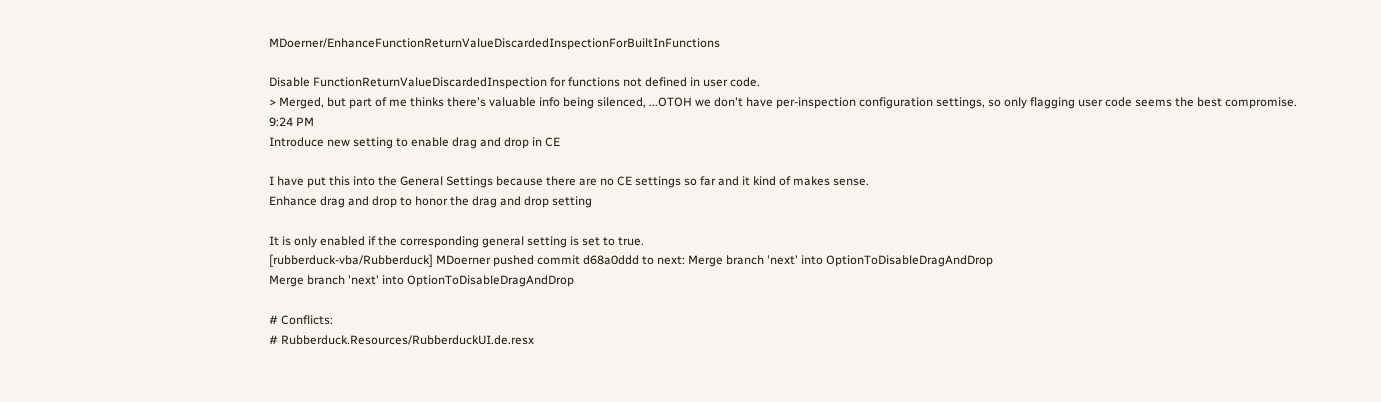MDoerner/EnhanceFunctionReturnValueDiscardedInspectionForBuiltInFunctions

Disable FunctionReturnValueDiscardedInspection for functions not defined in user code.
> Merged, but part of me thinks there's valuable info being silenced, ...OTOH we don't have per-inspection configuration settings, so only flagging user code seems the best compromise.
9:24 PM
Introduce new setting to enable drag and drop in CE

I have put this into the General Settings because there are no CE settings so far and it kind of makes sense.
Enhance drag and drop to honor the drag and drop setting

It is only enabled if the corresponding general setting is set to true.
[rubberduck-vba/Rubberduck] MDoerner pushed commit d68a0ddd to next: Merge branch 'next' into OptionToDisableDragAndDrop
Merge branch 'next' into OptionToDisableDragAndDrop

# Conflicts:
# Rubberduck.Resources/RubberduckUI.de.resx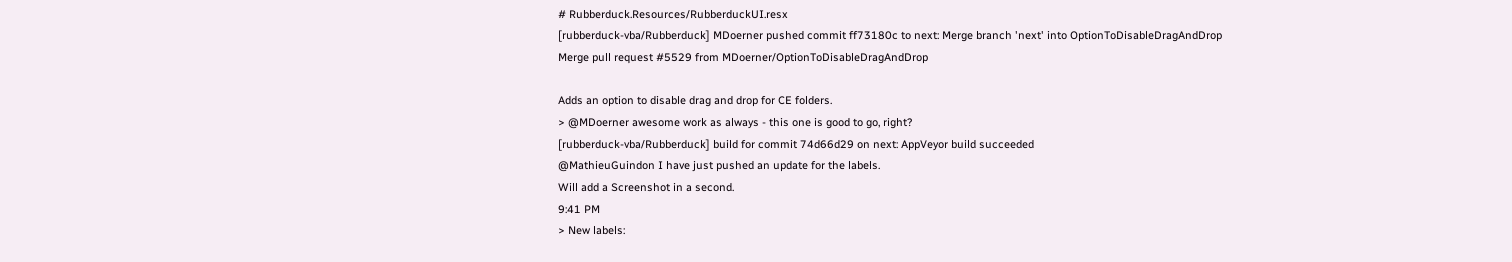# Rubberduck.Resources/RubberduckUI.resx
[rubberduck-vba/Rubberduck] MDoerner pushed commit ff73180c to next: Merge branch 'next' into OptionToDisableDragAndDrop
Merge pull request #5529 from MDoerner/OptionToDisableDragAndDrop

Adds an option to disable drag and drop for CE folders.
> @MDoerner awesome work as always - this one is good to go, right?
[rubberduck-vba/Rubberduck] build for commit 74d66d29 on next: AppVeyor build succeeded
@MathieuGuindon I have just pushed an update for the labels.
Will add a Screenshot in a second.
9:41 PM
> New labels: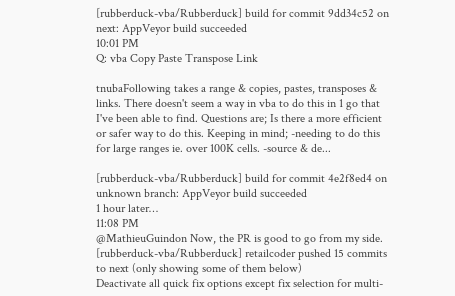[rubberduck-vba/Rubberduck] build for commit 9dd34c52 on next: AppVeyor build succeeded
10:01 PM
Q: vba Copy Paste Transpose Link

tnubaFollowing takes a range & copies, pastes, transposes & links. There doesn't seem a way in vba to do this in 1 go that I've been able to find. Questions are; Is there a more efficient or safer way to do this. Keeping in mind; -needing to do this for large ranges ie. over 100K cells. -source & de...

[rubberduck-vba/Rubberduck] build for commit 4e2f8ed4 on unknown branch: AppVeyor build succeeded
1 hour later…
11:08 PM
@MathieuGuindon Now, the PR is good to go from my side.
[rubberduck-vba/Rubberduck] retailcoder pushed 15 commits to next (only showing some of them below)
Deactivate all quick fix options except fix selection for multi-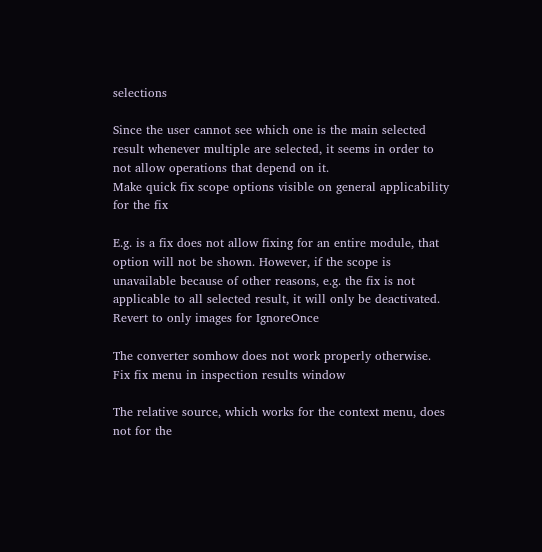selections

Since the user cannot see which one is the main selected result whenever multiple are selected, it seems in order to not allow operations that depend on it.
Make quick fix scope options visible on general applicability for the fix

E.g. is a fix does not allow fixing for an entire module, that option will not be shown. However, if the scope is unavailable because of other reasons, e.g. the fix is not applicable to all selected result, it will only be deactivated.
Revert to only images for IgnoreOnce

The converter somhow does not work properly otherwise.
Fix fix menu in inspection results window

The relative source, which works for the context menu, does not for the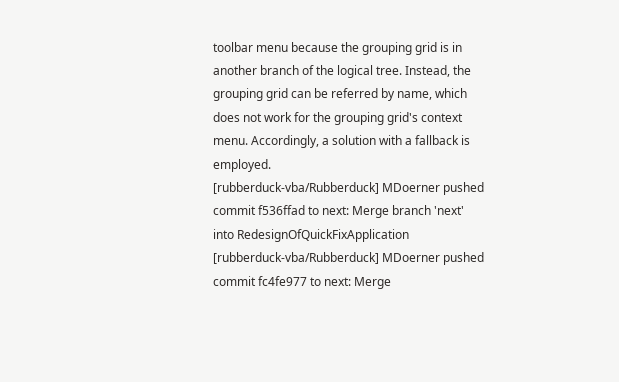toolbar menu because the grouping grid is in another branch of the logical tree. Instead, the grouping grid can be referred by name, which does not work for the grouping grid's context menu. Accordingly, a solution with a fallback is employed.
[rubberduck-vba/Rubberduck] MDoerner pushed commit f536ffad to next: Merge branch 'next' into RedesignOfQuickFixApplication
[rubberduck-vba/Rubberduck] MDoerner pushed commit fc4fe977 to next: Merge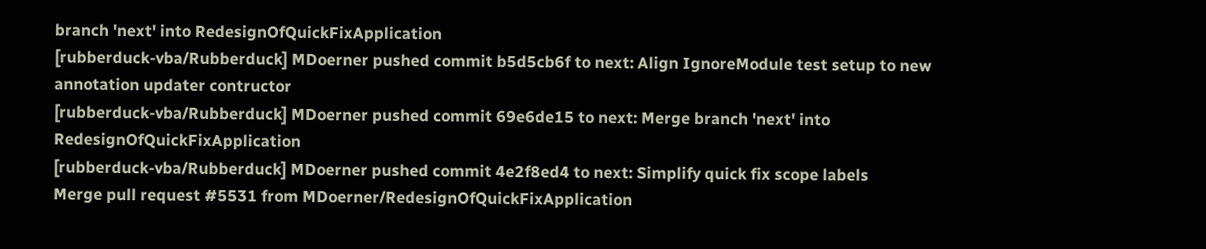branch 'next' into RedesignOfQuickFixApplication
[rubberduck-vba/Rubberduck] MDoerner pushed commit b5d5cb6f to next: Align IgnoreModule test setup to new annotation updater contructor
[rubberduck-vba/Rubberduck] MDoerner pushed commit 69e6de15 to next: Merge branch 'next' into RedesignOfQuickFixApplication
[rubberduck-vba/Rubberduck] MDoerner pushed commit 4e2f8ed4 to next: Simplify quick fix scope labels
Merge pull request #5531 from MDoerner/RedesignOfQuickFixApplication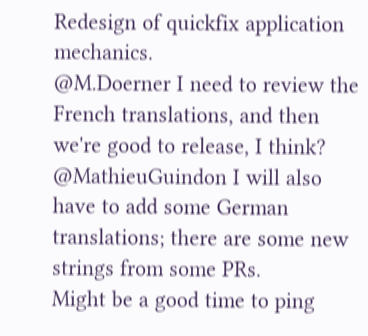Redesign of quickfix application mechanics.
@M.Doerner I need to review the French translations, and then we're good to release, I think?
@MathieuGuindon I will also have to add some German translations; there are some new strings from some PRs.
Might be a good time to ping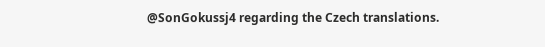@SonGokussj4 regarding the Czech translations.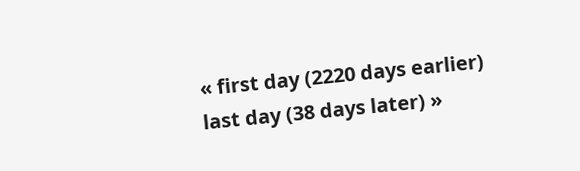« first day (2220 days earlier)      last day (38 days later) »